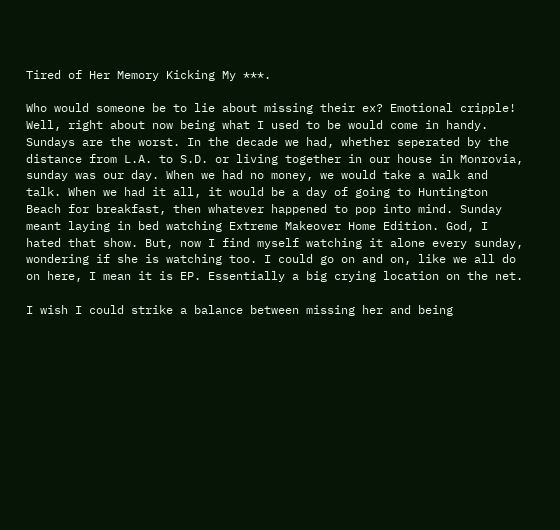Tired of Her Memory Kicking My ***.

Who would someone be to lie about missing their ex? Emotional cripple! Well, right about now being what I used to be would come in handy. Sundays are the worst. In the decade we had, whether seperated by the distance from L.A. to S.D. or living together in our house in Monrovia, sunday was our day. When we had no money, we would take a walk and talk. When we had it all, it would be a day of going to Huntington Beach for breakfast, then whatever happened to pop into mind. Sunday meant laying in bed watching Extreme Makeover Home Edition. God, I hated that show. But, now I find myself watching it alone every sunday, wondering if she is watching too. I could go on and on, like we all do on here, I mean it is EP. Essentially a big crying location on the net.

I wish I could strike a balance between missing her and being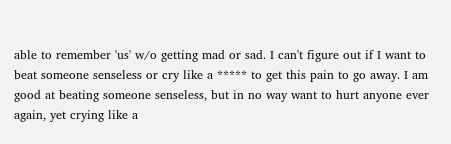able to remember 'us' w/o getting mad or sad. I can't figure out if I want to beat someone senseless or cry like a ***** to get this pain to go away. I am good at beating someone senseless, but in no way want to hurt anyone ever again, yet crying like a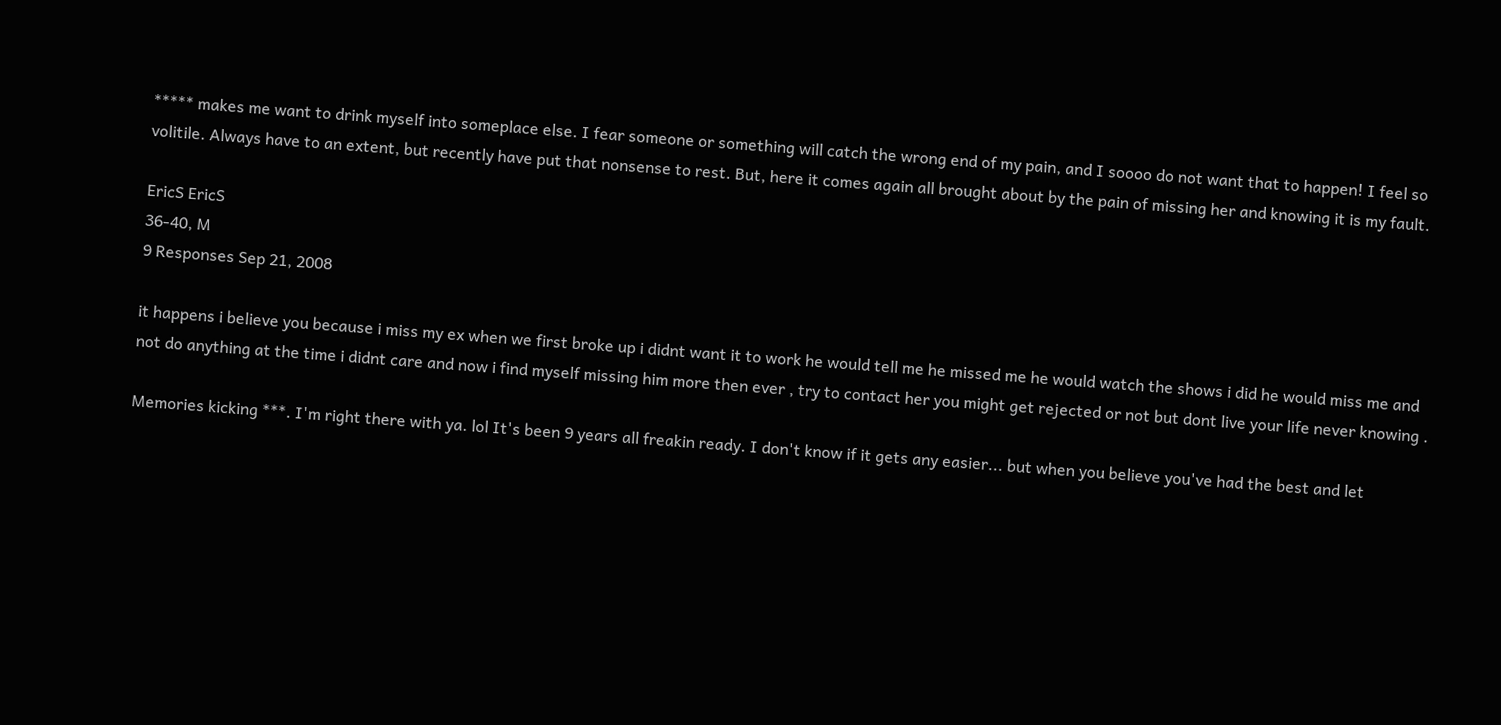***** makes me want to drink myself into someplace else. I fear someone or something will catch the wrong end of my pain, and I soooo do not want that to happen! I feel so volitile. Always have to an extent, but recently have put that nonsense to rest. But, here it comes again all brought about by the pain of missing her and knowing it is my fault.

EricS EricS
36-40, M
9 Responses Sep 21, 2008

it happens i believe you because i miss my ex when we first broke up i didnt want it to work he would tell me he missed me he would watch the shows i did he would miss me and not do anything at the time i didnt care and now i find myself missing him more then ever , try to contact her you might get rejected or not but dont live your life never knowing .

Memories kicking ***. I'm right there with ya. lol It's been 9 years all freakin ready. I don't know if it gets any easier... but when you believe you've had the best and let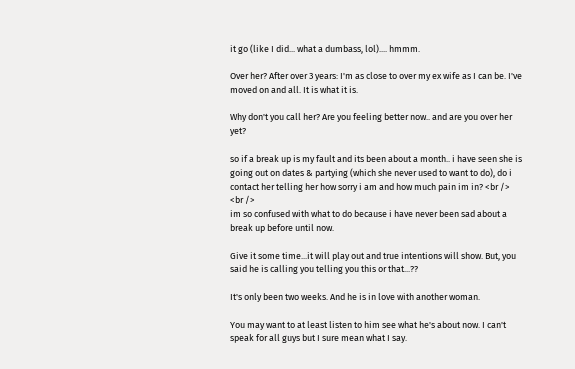it go (like I did... what a dumbass, lol).... hmmm.

Over her? After over 3 years: I'm as close to over my ex wife as I can be. I've moved on and all. It is what it is.

Why don't you call her? Are you feeling better now.. and are you over her yet?

so if a break up is my fault and its been about a month.. i have seen she is going out on dates & partying (which she never used to want to do), do i contact her telling her how sorry i am and how much pain im in? <br />
<br />
im so confused with what to do because i have never been sad about a break up before until now.

Give it some time...it will play out and true intentions will show. But, you said he is calling you telling you this or that...??

It's only been two weeks. And he is in love with another woman.

You may want to at least listen to him see what he's about now. I can't speak for all guys but I sure mean what I say.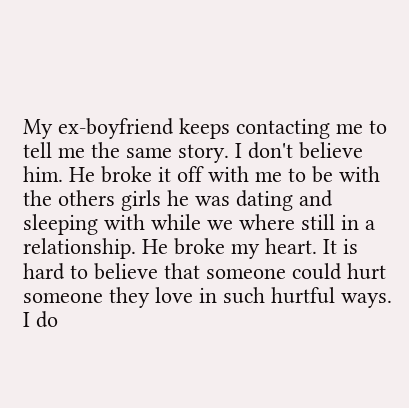My ex-boyfriend keeps contacting me to tell me the same story. I don't believe him. He broke it off with me to be with the others girls he was dating and sleeping with while we where still in a relationship. He broke my heart. It is hard to believe that someone could hurt someone they love in such hurtful ways. I do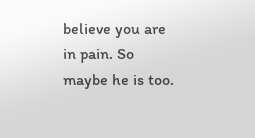believe you are in pain. So maybe he is too.